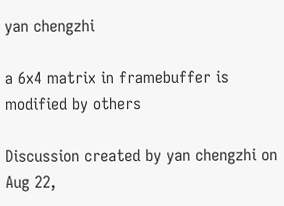yan chengzhi

a 6x4 matrix in framebuffer is modified by others

Discussion created by yan chengzhi on Aug 22,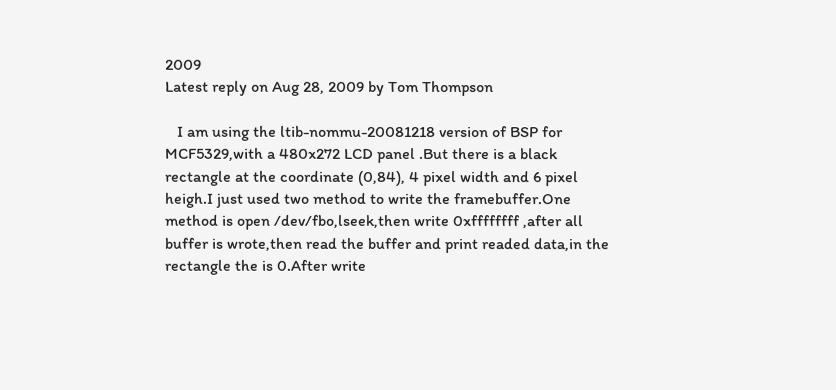2009
Latest reply on Aug 28, 2009 by Tom Thompson

   I am using the ltib-nommu-20081218 version of BSP for MCF5329,with a 480x272 LCD panel .But there is a black rectangle at the coordinate (0,84), 4 pixel width and 6 pixel heigh.I just used two method to write the framebuffer.One method is open /dev/fbo,lseek,then write 0xffffffff ,after all buffer is wrote,then read the buffer and print readed data,in the rectangle the is 0.After write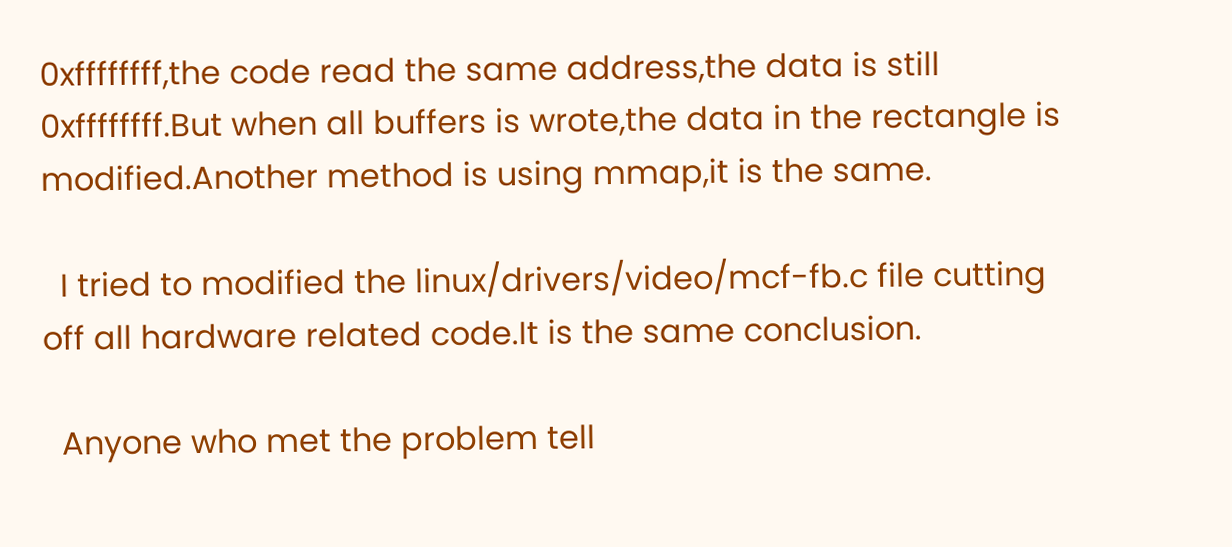0xffffffff,the code read the same address,the data is still 0xffffffff.But when all buffers is wrote,the data in the rectangle is modified.Another method is using mmap,it is the same.

  I tried to modified the linux/drivers/video/mcf-fb.c file cutting off all hardware related code.It is the same conclusion.

  Anyone who met the problem tell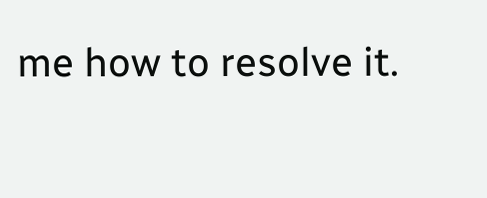me how to resolve it.